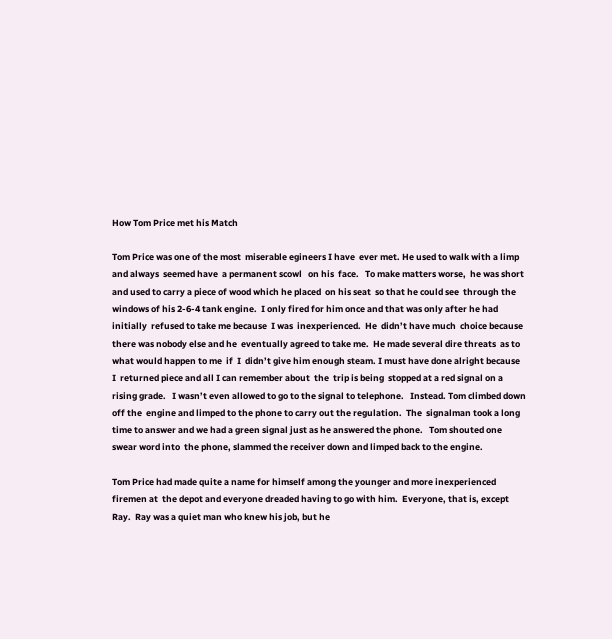How Tom Price met his Match

Tom Price was one of the most  miserable egineers I have  ever met. He used to walk with a limp and always  seemed have  a permanent scowl   on his  face.   To make matters worse,  he was short and used to carry a piece of wood which he placed  on his seat  so that he could see  through the windows of his 2-6-4 tank engine.  I only fired for him once and that was only after he had initially  refused to take me because  I was  inexperienced.  He  didn’t have much  choice because there was nobody else and he  eventually agreed to take me.  He made several dire threats  as to what would happen to me  if  I  didn’t give him enough steam. I must have done alright because  I  returned piece and all I can remember about  the  trip is being  stopped at a red signal on a rising grade.   I wasn’t even allowed to go to the signal to telephone.   Instead. Tom climbed down off the  engine and limped to the phone to carry out the regulation.  The  signalman took a long time to answer and we had a green signal just as he answered the phone.   Tom shouted one swear word into  the phone, slammed the receiver down and limped back to the engine.

Tom Price had made quite a name for himself among the younger and more inexperienced firemen at  the depot and everyone dreaded having to go with him.  Everyone, that is, except Ray.  Ray was a quiet man who knew his job, but he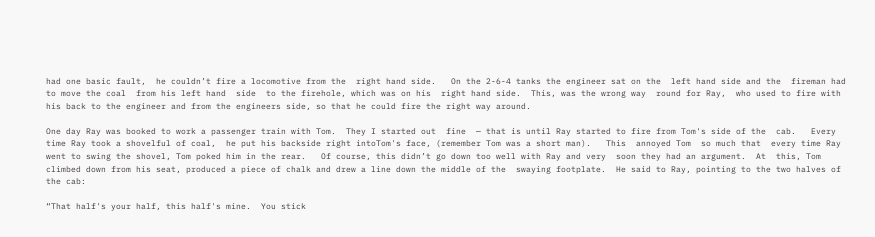had one basic fault,  he couldn’t fire a locomotive from the  right hand side.   On the 2-6-4 tanks the engineer sat on the  left hand side and the  fireman had to move the coal  from his left hand  side  to the firehole, which was on his  right hand side.  This, was the wrong way  round for Ray,  who used to fire with his back to the engineer and from the engineers side, so that he could fire the right way around.

One day Ray was booked to work a passenger train with Tom.  They I started out  fine  — that is until Ray started to fire from Tom's side of the  cab.   Every time Ray took a shovelful of coal,  he put his backside right intoTom's face, (remember Tom was a short man).   This  annoyed Tom  so much that  every time Ray went to swing the shovel, Tom poked him in the rear.   Of course, this didn’t go down too well with Ray and very  soon they had an argument.  At  this, Tom climbed down from his seat, produced a piece of chalk and drew a line down the middle of the  swaying footplate.  He said to Ray, pointing to the two halves of the cab:

“That half's your half, this half's mine.  You stick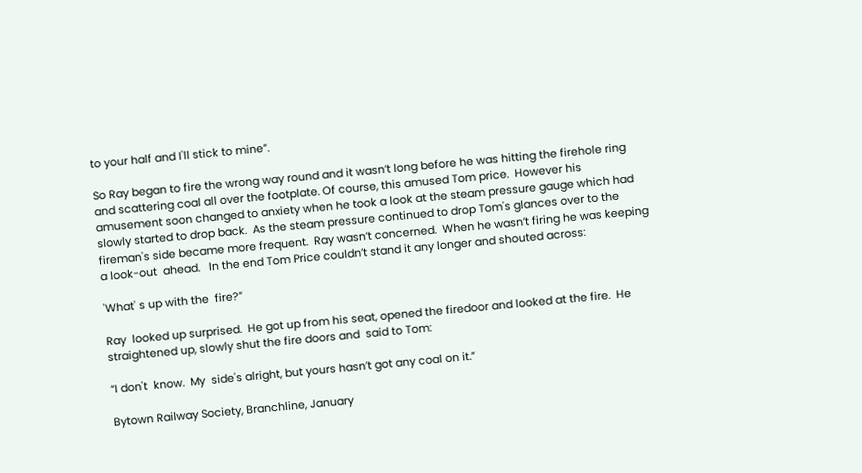to your half and I'll stick to mine”.

So Ray began to fire the wrong way round and it wasn’t long before he was hitting the firehole ring and scattering coal all over the footplate. Of course, this amused Tom price.  However his amusement soon changed to anxiety when he took a look at the steam pressure gauge which had slowly started to drop back.  As the steam pressure continued to drop Tom's glances over to the fireman's side became more frequent.  Ray wasn’t concerned.  When he wasn’t firing he was keeping a look-out  ahead.   In the end Tom Price couldn’t stand it any longer and shouted across:

'What' s up with the  fire?”

Ray  looked up surprised.  He got up from his seat, opened the firedoor and looked at the fire.  He straightened up, slowly shut the fire doors and  said to Tom:

“I don't  know.  My  side's alright, but yours hasn’t got any coal on it.”

Bytown Railway Society, Branchline, January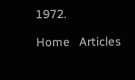1972.

Home   Articles